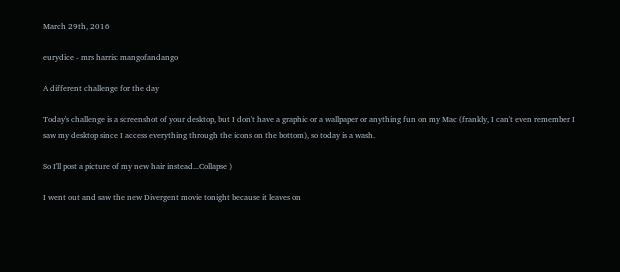March 29th, 2016

eurydice - mrs harris: mangofandango

A different challenge for the day

Today's challenge is a screenshot of your desktop, but I don't have a graphic or a wallpaper or anything fun on my Mac (frankly, I can't even remember I saw my desktop since I access everything through the icons on the bottom), so today is a wash.

So I'll post a picture of my new hair instead...Collapse )

I went out and saw the new Divergent movie tonight because it leaves on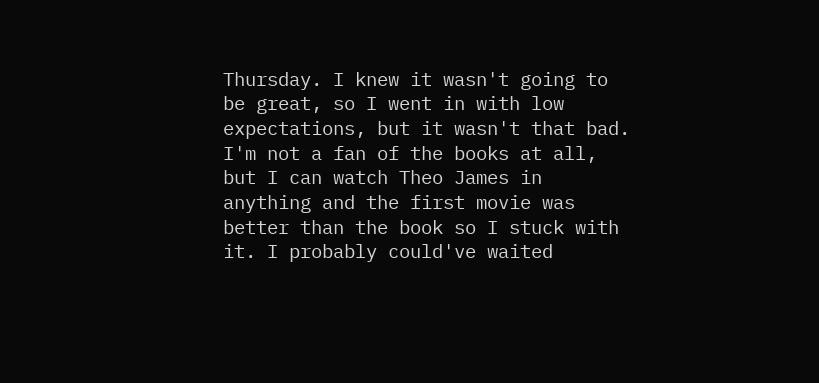Thursday. I knew it wasn't going to be great, so I went in with low expectations, but it wasn't that bad. I'm not a fan of the books at all, but I can watch Theo James in anything and the first movie was better than the book so I stuck with it. I probably could've waited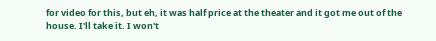for video for this, but eh, it was half price at the theater and it got me out of the house. I'll take it. I won't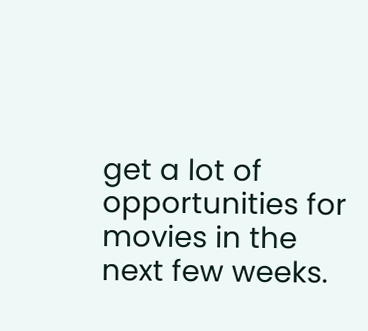get a lot of opportunities for movies in the next few weeks.